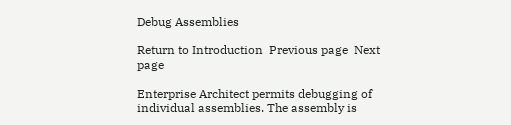Debug Assemblies

Return to Introduction  Previous page  Next page

Enterprise Architect permits debugging of individual assemblies. The assembly is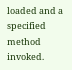loaded and a specified method invoked.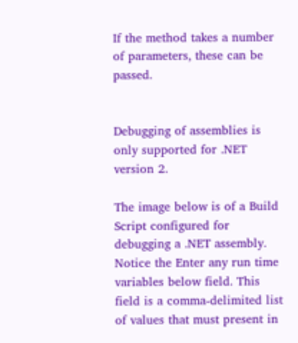If the method takes a number of parameters, these can be passed.


Debugging of assemblies is only supported for .NET version 2.

The image below is of a Build Script configured for debugging a .NET assembly. Notice the Enter any run time variables below field. This field is a comma-delimited list of values that must present in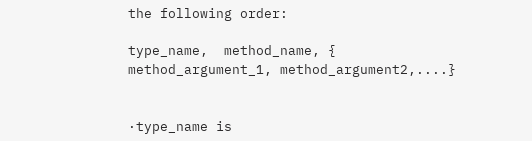the following order:

type_name,  method_name, { method_argument_1, method_argument2,....}


·type_name is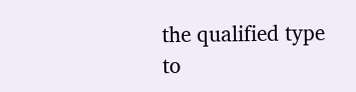the qualified type to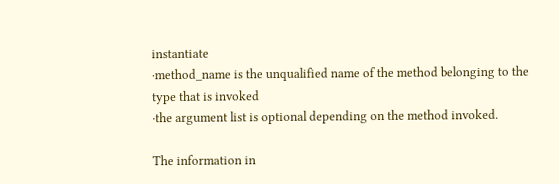instantiate
·method_name is the unqualified name of the method belonging to the type that is invoked
·the argument list is optional depending on the method invoked.

The information in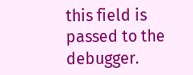this field is passed to the debugger.